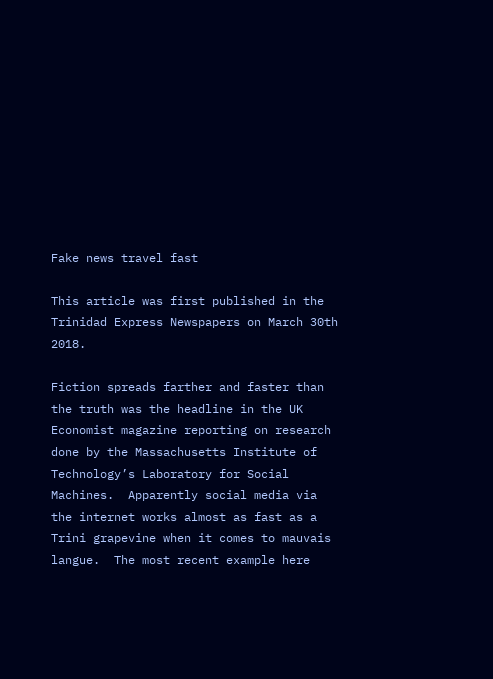Fake news travel fast

This article was first published in the Trinidad Express Newspapers on March 30th 2018.

Fiction spreads farther and faster than the truth was the headline in the UK Economist magazine reporting on research done by the Massachusetts Institute of Technology’s Laboratory for Social Machines.  Apparently social media via the internet works almost as fast as a Trini grapevine when it comes to mauvais langue.  The most recent example here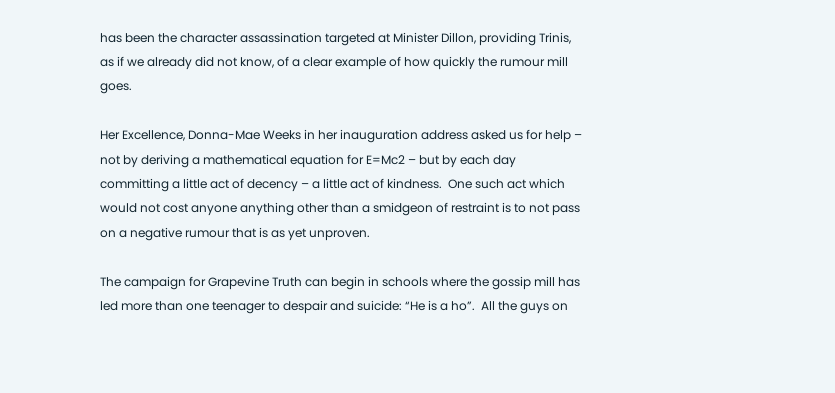has been the character assassination targeted at Minister Dillon, providing Trinis, as if we already did not know, of a clear example of how quickly the rumour mill goes.

Her Excellence, Donna-Mae Weeks in her inauguration address asked us for help – not by deriving a mathematical equation for E=Mc2 – but by each day committing a little act of decency – a little act of kindness.  One such act which would not cost anyone anything other than a smidgeon of restraint is to not pass on a negative rumour that is as yet unproven.

The campaign for Grapevine Truth can begin in schools where the gossip mill has led more than one teenager to despair and suicide: “He is a ho”.  All the guys on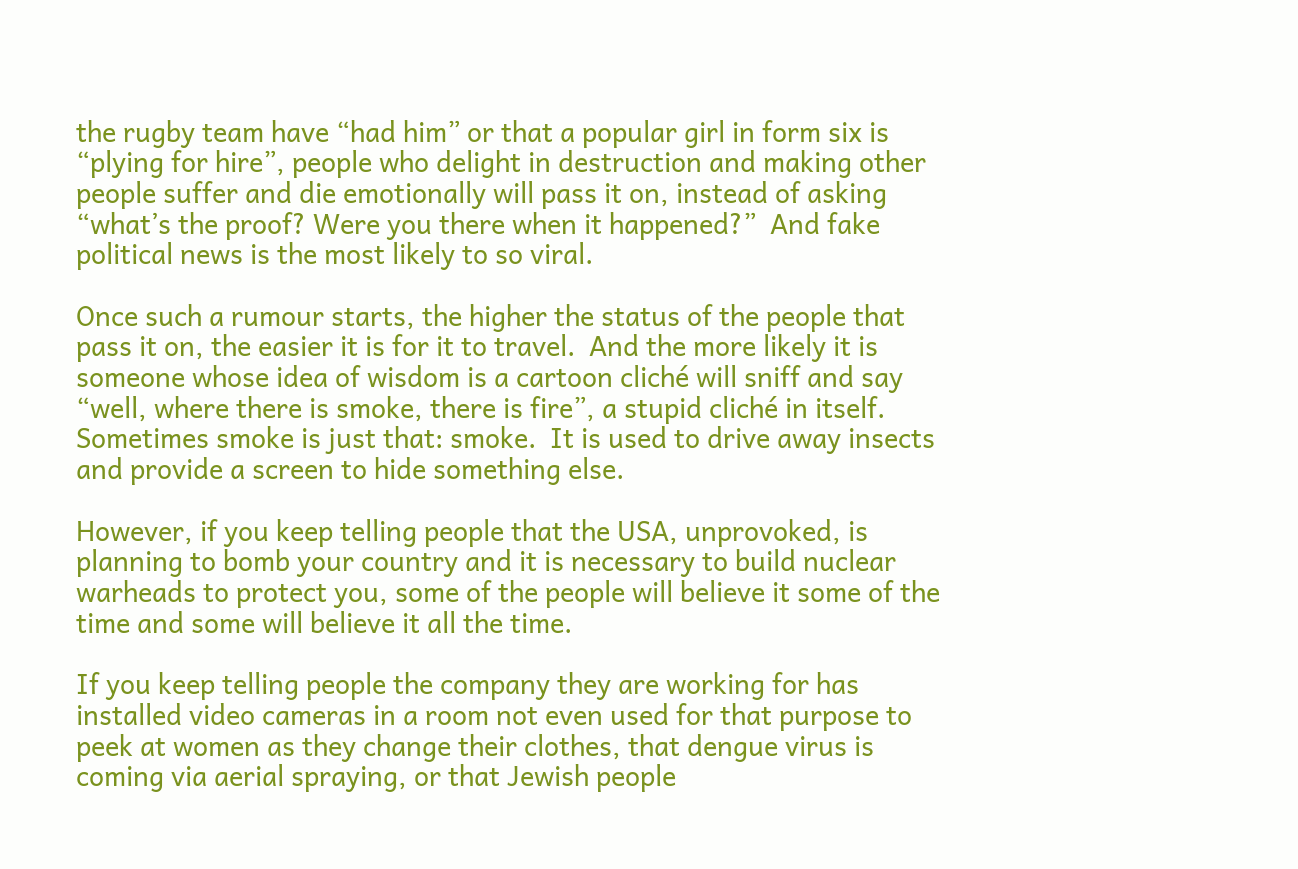the rugby team have “had him” or that a popular girl in form six is “plying for hire”, people who delight in destruction and making other people suffer and die emotionally will pass it on, instead of asking “what’s the proof? Were you there when it happened?”  And fake political news is the most likely to so viral.

Once such a rumour starts, the higher the status of the people that pass it on, the easier it is for it to travel.  And the more likely it is someone whose idea of wisdom is a cartoon cliché will sniff and say “well, where there is smoke, there is fire”, a stupid cliché in itself.  Sometimes smoke is just that: smoke.  It is used to drive away insects and provide a screen to hide something else.

However, if you keep telling people that the USA, unprovoked, is planning to bomb your country and it is necessary to build nuclear warheads to protect you, some of the people will believe it some of the time and some will believe it all the time.

If you keep telling people the company they are working for has installed video cameras in a room not even used for that purpose to peek at women as they change their clothes, that dengue virus is coming via aerial spraying, or that Jewish people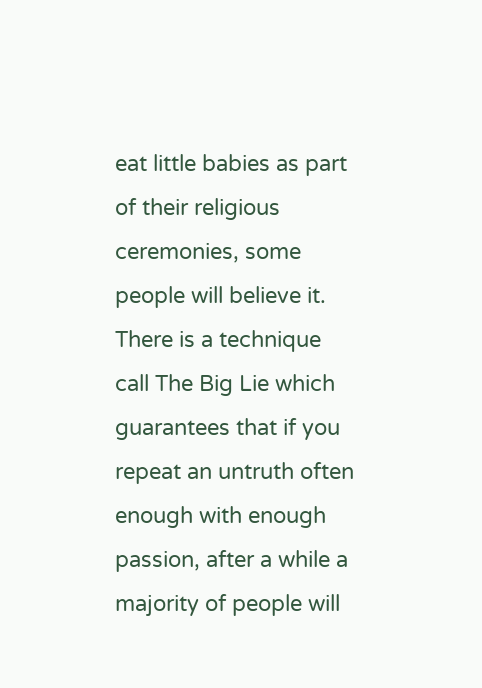eat little babies as part of their religious ceremonies, some people will believe it.  There is a technique call The Big Lie which guarantees that if you repeat an untruth often enough with enough passion, after a while a majority of people will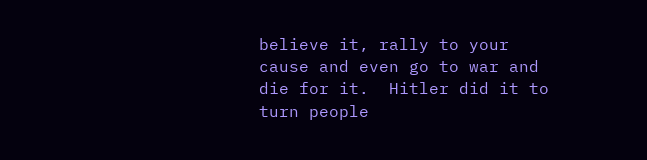believe it, rally to your cause and even go to war and die for it.  Hitler did it to turn people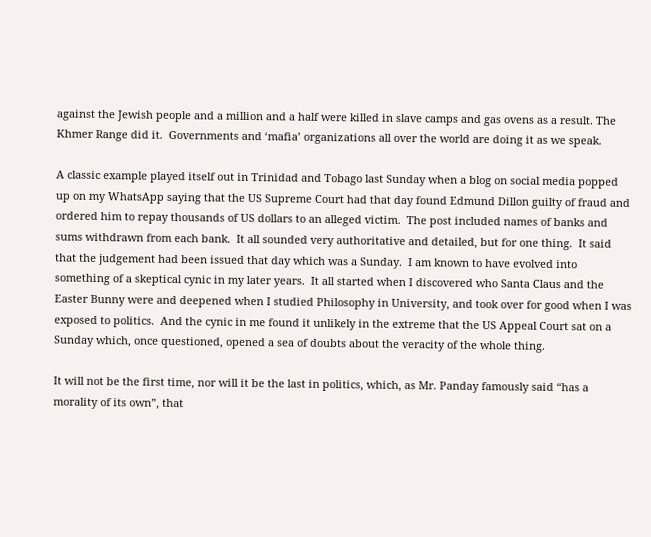against the Jewish people and a million and a half were killed in slave camps and gas ovens as a result. The Khmer Range did it.  Governments and ‘mafia’ organizations all over the world are doing it as we speak.

A classic example played itself out in Trinidad and Tobago last Sunday when a blog on social media popped up on my WhatsApp saying that the US Supreme Court had that day found Edmund Dillon guilty of fraud and ordered him to repay thousands of US dollars to an alleged victim.  The post included names of banks and sums withdrawn from each bank.  It all sounded very authoritative and detailed, but for one thing.  It said that the judgement had been issued that day which was a Sunday.  I am known to have evolved into something of a skeptical cynic in my later years.  It all started when I discovered who Santa Claus and the Easter Bunny were and deepened when I studied Philosophy in University, and took over for good when I was exposed to politics.  And the cynic in me found it unlikely in the extreme that the US Appeal Court sat on a Sunday which, once questioned, opened a sea of doubts about the veracity of the whole thing.

It will not be the first time, nor will it be the last in politics, which, as Mr. Panday famously said “has a morality of its own”, that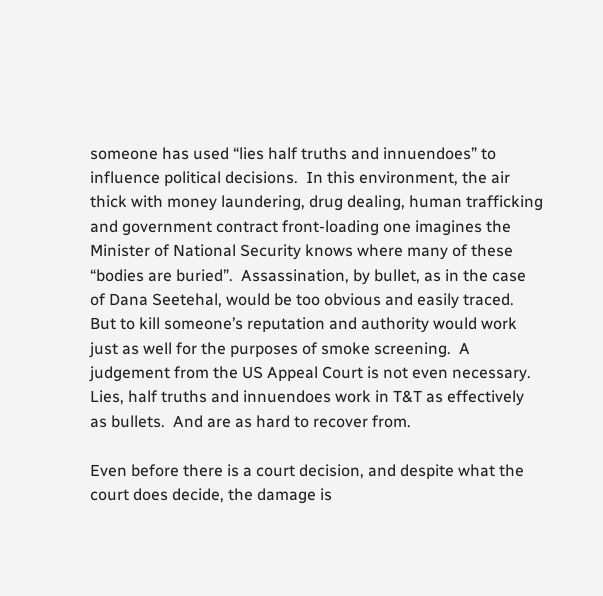someone has used “lies half truths and innuendoes” to influence political decisions.  In this environment, the air thick with money laundering, drug dealing, human trafficking and government contract front-loading one imagines the Minister of National Security knows where many of these “bodies are buried”.  Assassination, by bullet, as in the case of Dana Seetehal, would be too obvious and easily traced.  But to kill someone’s reputation and authority would work just as well for the purposes of smoke screening.  A judgement from the US Appeal Court is not even necessary.  Lies, half truths and innuendoes work in T&T as effectively as bullets.  And are as hard to recover from.

Even before there is a court decision, and despite what the court does decide, the damage is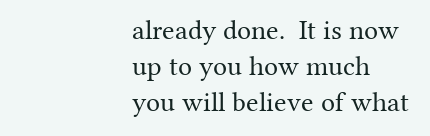already done.  It is now up to you how much you will believe of what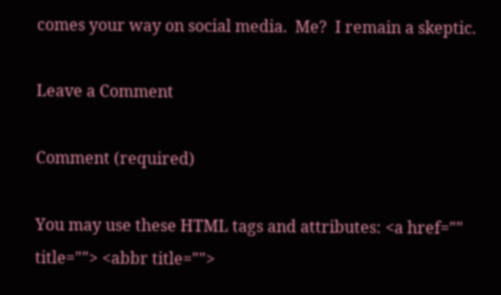comes your way on social media.  Me?  I remain a skeptic.

Leave a Comment

Comment (required)

You may use these HTML tags and attributes: <a href="" title=""> <abbr title="">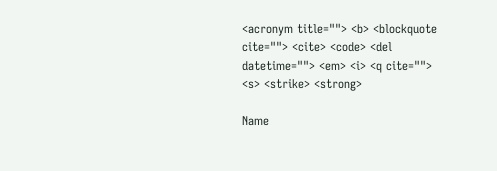<acronym title=""> <b> <blockquote cite=""> <cite> <code> <del datetime=""> <em> <i> <q cite=""> <s> <strike> <strong>

Name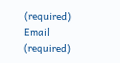(required)
Email (required)